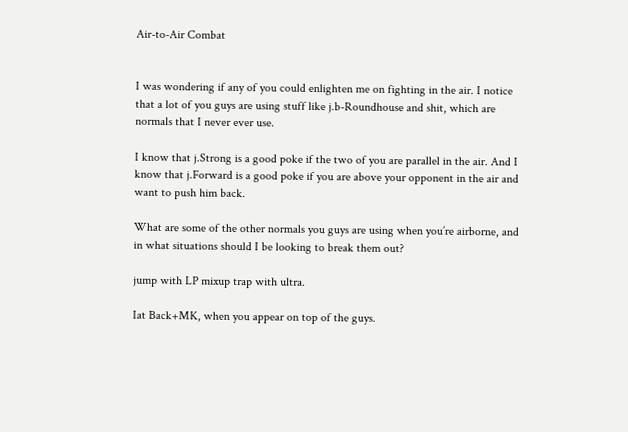Air-to-Air Combat


I was wondering if any of you could enlighten me on fighting in the air. I notice that a lot of you guys are using stuff like j.b-Roundhouse and shit, which are normals that I never ever use.

I know that j.Strong is a good poke if the two of you are parallel in the air. And I know that j.Forward is a good poke if you are above your opponent in the air and want to push him back.

What are some of the other normals you guys are using when you’re airborne, and in what situations should I be looking to break them out?

jump with LP mixup trap with ultra.

Iat Back+MK, when you appear on top of the guys.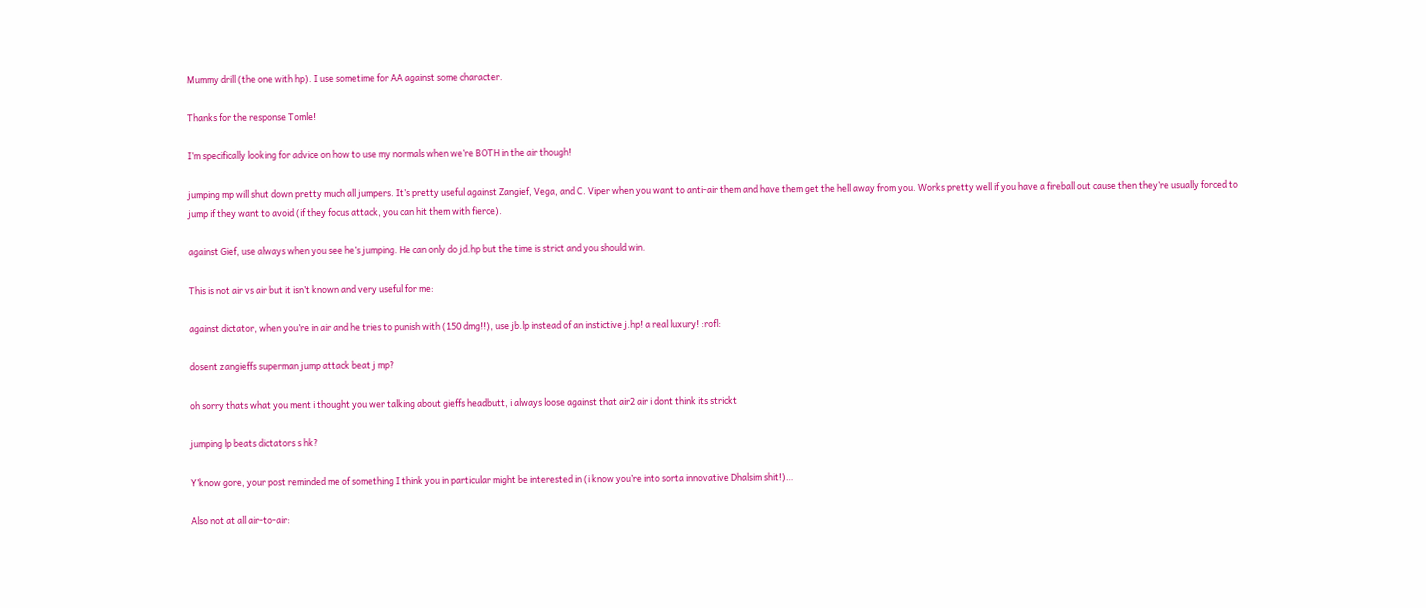Mummy drill (the one with hp). I use sometime for AA against some character.

Thanks for the response Tomle!

I’m specifically looking for advice on how to use my normals when we’re BOTH in the air though!

jumping mp will shut down pretty much all jumpers. It’s pretty useful against Zangief, Vega, and C. Viper when you want to anti-air them and have them get the hell away from you. Works pretty well if you have a fireball out cause then they’re usually forced to jump if they want to avoid (if they focus attack, you can hit them with fierce).

against Gief, use always when you see he’s jumping. He can only do jd.hp but the time is strict and you should win.

This is not air vs air but it isn’t known and very useful for me:

against dictator, when you’re in air and he tries to punish with (150 dmg!!), use jb.lp instead of an instictive j.hp! a real luxury! :rofl:

dosent zangieffs superman jump attack beat j mp?

oh sorry thats what you ment i thought you wer talking about gieffs headbutt, i always loose against that air2 air i dont think its strickt

jumping lp beats dictators s hk?

Y’know gore, your post reminded me of something I think you in particular might be interested in (i know you’re into sorta innovative Dhalsim shit!)…

Also not at all air-to-air: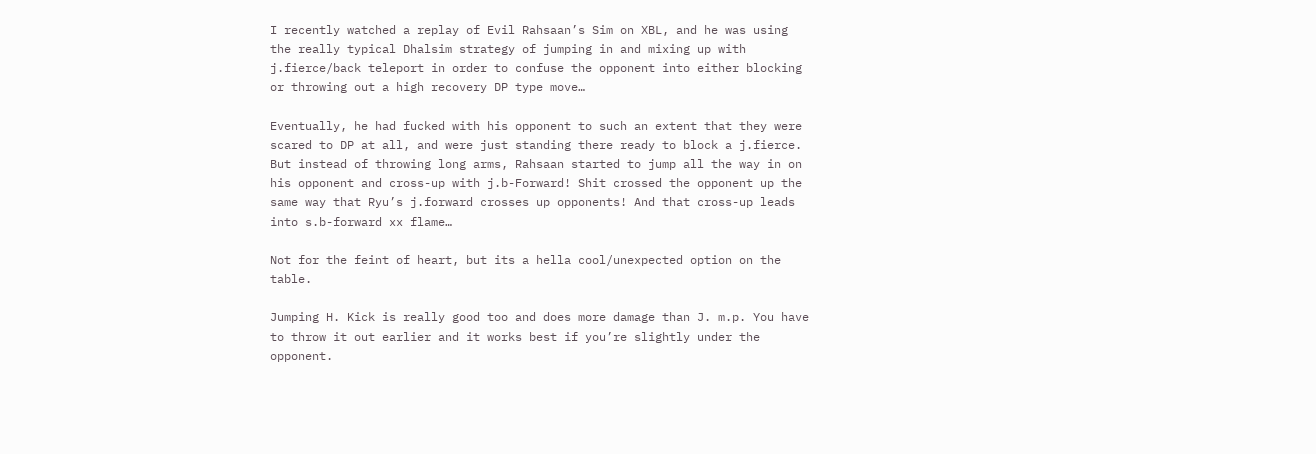I recently watched a replay of Evil Rahsaan’s Sim on XBL, and he was using the really typical Dhalsim strategy of jumping in and mixing up with j.fierce/back teleport in order to confuse the opponent into either blocking or throwing out a high recovery DP type move…

Eventually, he had fucked with his opponent to such an extent that they were scared to DP at all, and were just standing there ready to block a j.fierce. But instead of throwing long arms, Rahsaan started to jump all the way in on his opponent and cross-up with j.b-Forward! Shit crossed the opponent up the same way that Ryu’s j.forward crosses up opponents! And that cross-up leads into s.b-forward xx flame…

Not for the feint of heart, but its a hella cool/unexpected option on the table.

Jumping H. Kick is really good too and does more damage than J. m.p. You have to throw it out earlier and it works best if you’re slightly under the opponent.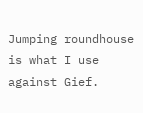Jumping roundhouse is what I use against Gief.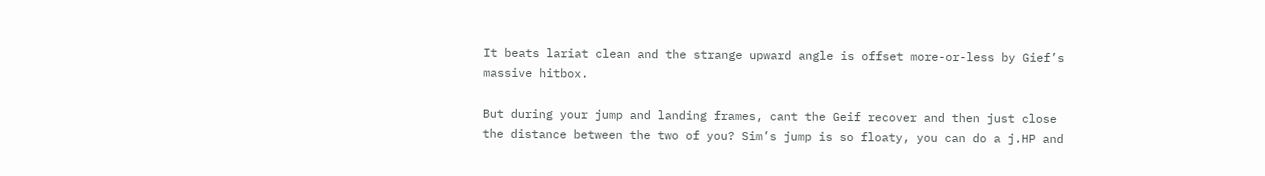It beats lariat clean and the strange upward angle is offset more-or-less by Gief’s massive hitbox.

But during your jump and landing frames, cant the Geif recover and then just close the distance between the two of you? Sim’s jump is so floaty, you can do a j.HP and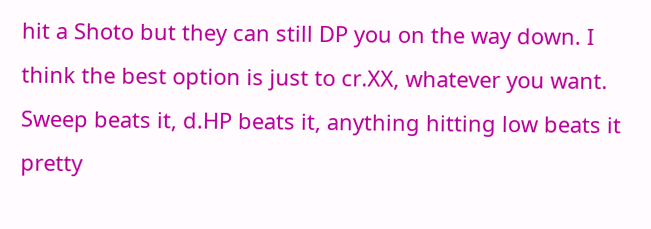hit a Shoto but they can still DP you on the way down. I think the best option is just to cr.XX, whatever you want. Sweep beats it, d.HP beats it, anything hitting low beats it pretty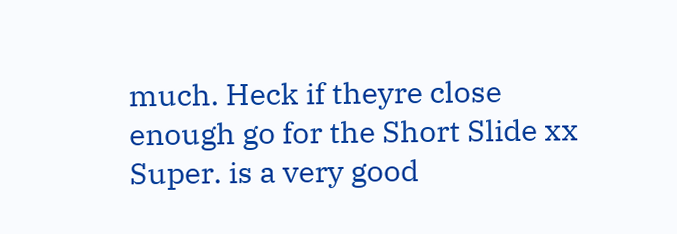much. Heck if theyre close enough go for the Short Slide xx Super. is a very good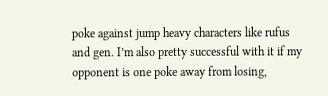poke against jump heavy characters like rufus and gen. I’m also pretty successful with it if my opponent is one poke away from losing,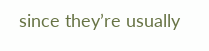since they’re usually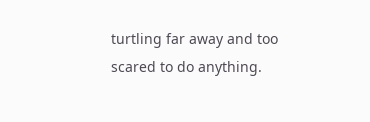turtling far away and too scared to do anything.